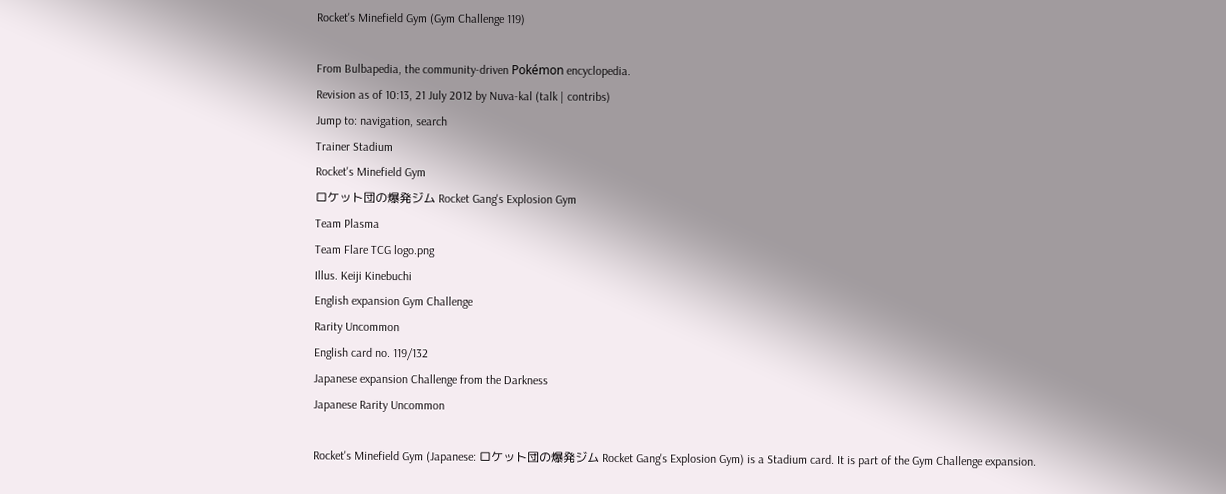Rocket's Minefield Gym (Gym Challenge 119)

From Bulbapedia, the community-driven Pokémon encyclopedia.
Revision as of 10:13, 21 July 2012 by Nuva-kal (talk | contribs)
Jump to: navigation, search
Trainer Stadium
Rocket's Minefield Gym
ロケット団の爆発ジム Rocket Gang's Explosion Gym
Team Plasma
Team Flare TCG logo.png
Illus. Keiji Kinebuchi
English expansion Gym Challenge
Rarity Uncommon
English card no. 119/132
Japanese expansion Challenge from the Darkness
Japanese Rarity Uncommon

Rocket's Minefield Gym (Japanese: ロケット団の爆発ジム Rocket Gang's Explosion Gym) is a Stadium card. It is part of the Gym Challenge expansion.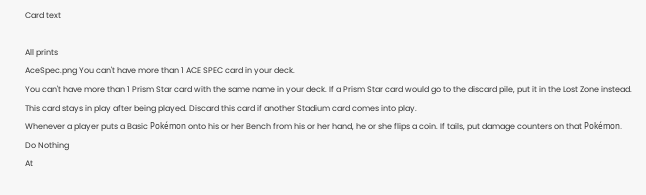Card text

All prints
AceSpec.png You can't have more than 1 ACE SPEC card in your deck.
You can't have more than 1 Prism Star card with the same name in your deck. If a Prism Star card would go to the discard pile, put it in the Lost Zone instead.
This card stays in play after being played. Discard this card if another Stadium card comes into play.
Whenever a player puts a Basic Pokémon onto his or her Bench from his or her hand, he or she flips a coin. If tails, put damage counters on that Pokémon.
Do Nothing
At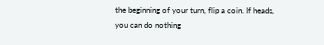the beginning of your turn, flip a coin. If heads, you can do nothing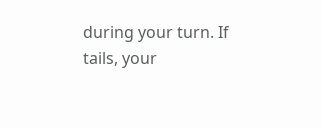during your turn. If tails, your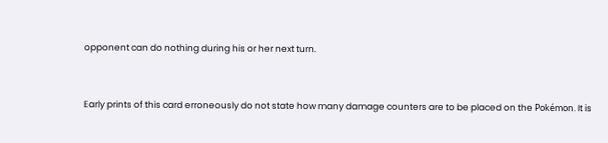opponent can do nothing during his or her next turn.


Early prints of this card erroneously do not state how many damage counters are to be placed on the Pokémon. It is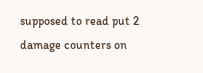supposed to read put 2 damage counters on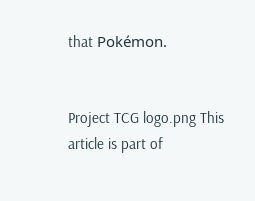that Pokémon.


Project TCG logo.png This article is part of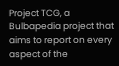Project TCG, a Bulbapedia project that aims to report on every aspect of the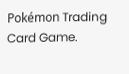Pokémon Trading Card Game.